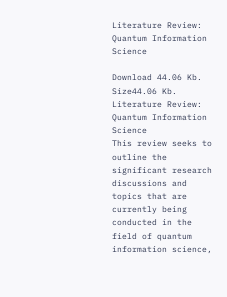Literature Review: Quantum Information Science

Download 44.06 Kb.
Size44.06 Kb.
Literature Review: Quantum Information Science
This review seeks to outline the significant research discussions and topics that are currently being conducted in the field of quantum information science,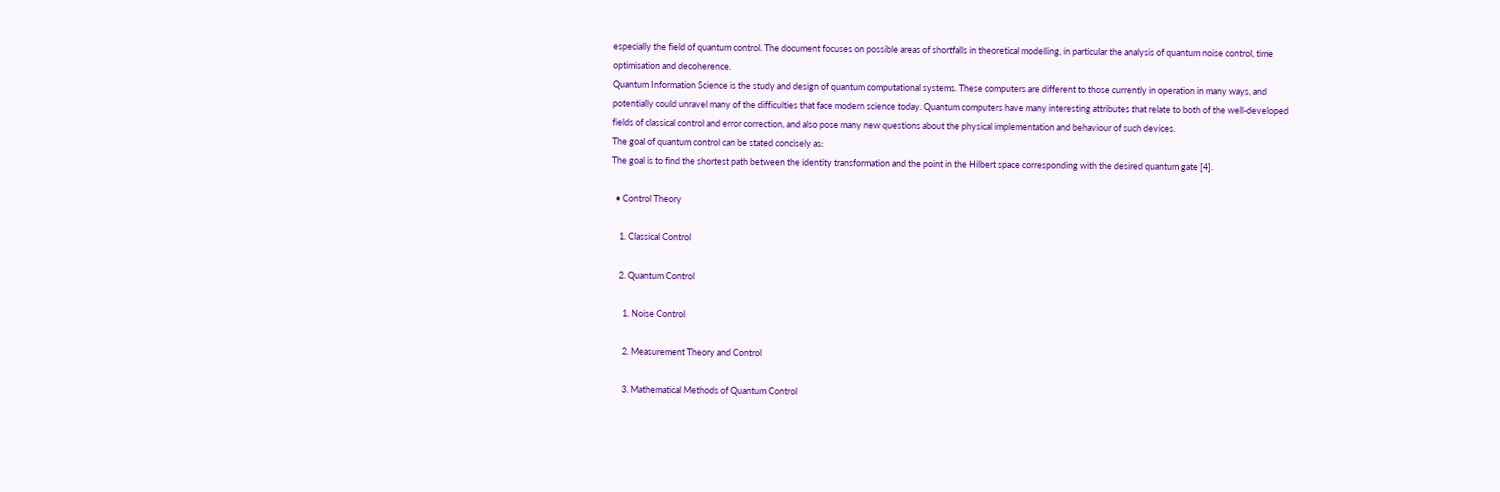especially the field of quantum control. The document focuses on possible areas of shortfalls in theoretical modelling, in particular the analysis of quantum noise control, time optimisation and decoherence.
Quantum Information Science is the study and design of quantum computational systems. These computers are different to those currently in operation in many ways, and potentially could unravel many of the difficulties that face modern science today. Quantum computers have many interesting attributes that relate to both of the well-developed fields of classical control and error correction, and also pose many new questions about the physical implementation and behaviour of such devices.
The goal of quantum control can be stated concisely as:
The goal is to find the shortest path between the identity transformation and the point in the Hilbert space corresponding with the desired quantum gate [4].

  • Control Theory

    1. Classical Control

    2. Quantum Control

      1. Noise Control

      2. Measurement Theory and Control

      3. Mathematical Methods of Quantum Control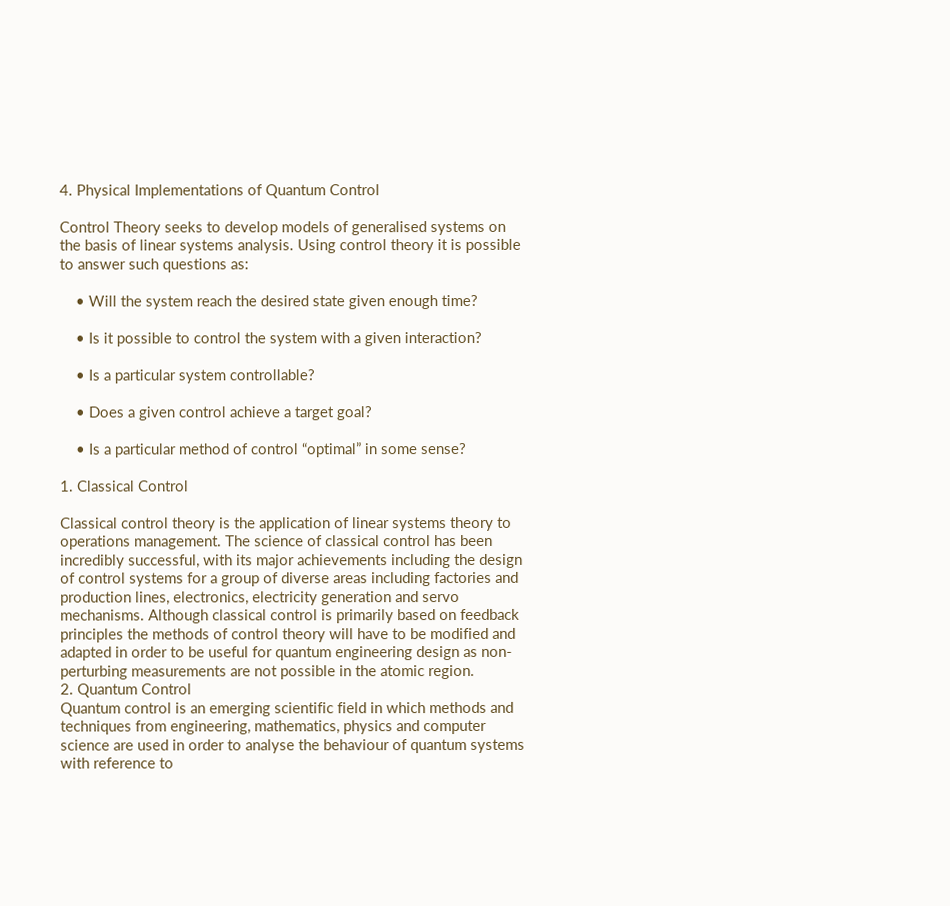4. Physical Implementations of Quantum Control

Control Theory seeks to develop models of generalised systems on the basis of linear systems analysis. Using control theory it is possible to answer such questions as:

    • Will the system reach the desired state given enough time?

    • Is it possible to control the system with a given interaction?

    • Is a particular system controllable?

    • Does a given control achieve a target goal?

    • Is a particular method of control “optimal” in some sense?

1. Classical Control

Classical control theory is the application of linear systems theory to operations management. The science of classical control has been incredibly successful, with its major achievements including the design of control systems for a group of diverse areas including factories and production lines, electronics, electricity generation and servo mechanisms. Although classical control is primarily based on feedback principles the methods of control theory will have to be modified and adapted in order to be useful for quantum engineering design as non-perturbing measurements are not possible in the atomic region.
2. Quantum Control
Quantum control is an emerging scientific field in which methods and techniques from engineering, mathematics, physics and computer science are used in order to analyse the behaviour of quantum systems with reference to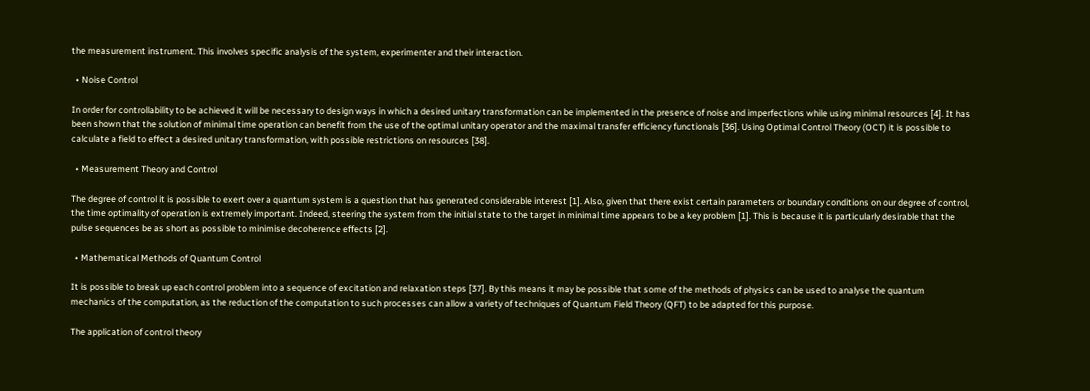the measurement instrument. This involves specific analysis of the system, experimenter and their interaction.

  • Noise Control

In order for controllability to be achieved it will be necessary to design ways in which a desired unitary transformation can be implemented in the presence of noise and imperfections while using minimal resources [4]. It has been shown that the solution of minimal time operation can benefit from the use of the optimal unitary operator and the maximal transfer efficiency functionals [36]. Using Optimal Control Theory (OCT) it is possible to calculate a field to effect a desired unitary transformation, with possible restrictions on resources [38].

  • Measurement Theory and Control

The degree of control it is possible to exert over a quantum system is a question that has generated considerable interest [1]. Also, given that there exist certain parameters or boundary conditions on our degree of control, the time optimality of operation is extremely important. Indeed, steering the system from the initial state to the target in minimal time appears to be a key problem [1]. This is because it is particularly desirable that the pulse sequences be as short as possible to minimise decoherence effects [2].

  • Mathematical Methods of Quantum Control

It is possible to break up each control problem into a sequence of excitation and relaxation steps [37]. By this means it may be possible that some of the methods of physics can be used to analyse the quantum mechanics of the computation, as the reduction of the computation to such processes can allow a variety of techniques of Quantum Field Theory (QFT) to be adapted for this purpose.

The application of control theory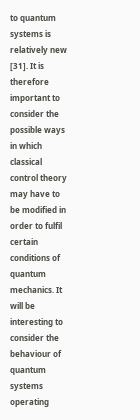to quantum systems is relatively new [31]. It is therefore important to consider the possible ways in which classical control theory may have to be modified in order to fulfil certain conditions of quantum mechanics. It will be interesting to consider the behaviour of quantum systems operating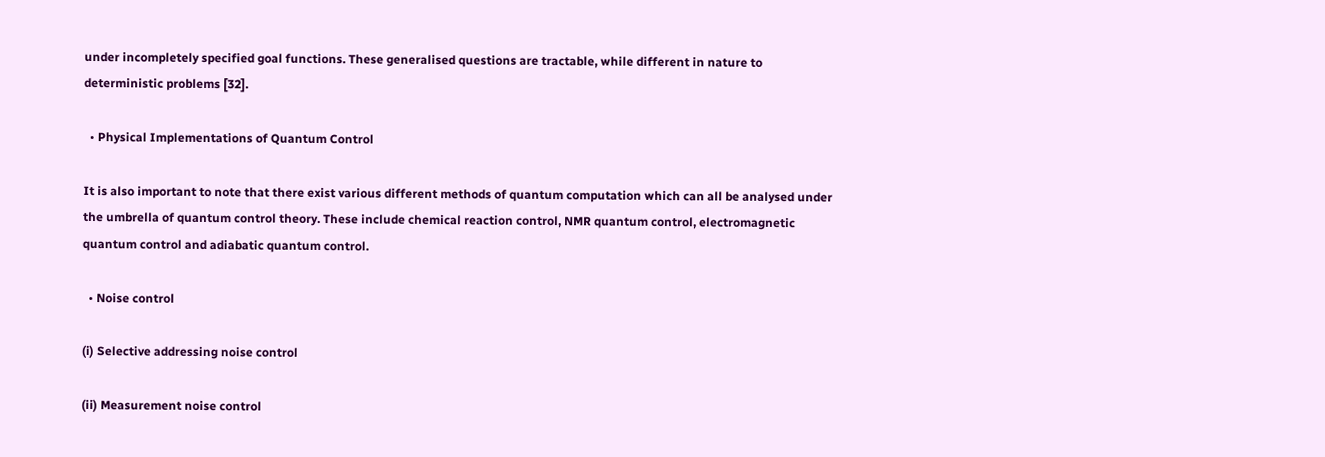under incompletely specified goal functions. These generalised questions are tractable, while different in nature to deterministic problems [32].

  • Physical Implementations of Quantum Control

It is also important to note that there exist various different methods of quantum computation which can all be analysed under the umbrella of quantum control theory. These include chemical reaction control, NMR quantum control, electromagnetic quantum control and adiabatic quantum control.

  • Noise control

(i) Selective addressing noise control

(ii) Measurement noise control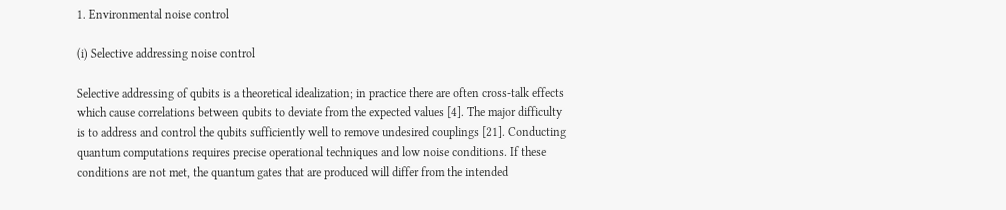1. Environmental noise control

(i) Selective addressing noise control

Selective addressing of qubits is a theoretical idealization; in practice there are often cross-talk effects which cause correlations between qubits to deviate from the expected values [4]. The major difficulty is to address and control the qubits sufficiently well to remove undesired couplings [21]. Conducting quantum computations requires precise operational techniques and low noise conditions. If these conditions are not met, the quantum gates that are produced will differ from the intended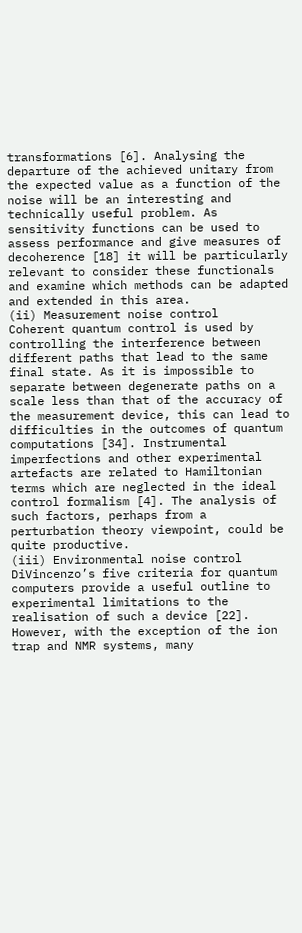transformations [6]. Analysing the departure of the achieved unitary from the expected value as a function of the noise will be an interesting and technically useful problem. As sensitivity functions can be used to assess performance and give measures of decoherence [18] it will be particularly relevant to consider these functionals and examine which methods can be adapted and extended in this area.
(ii) Measurement noise control
Coherent quantum control is used by controlling the interference between different paths that lead to the same final state. As it is impossible to separate between degenerate paths on a scale less than that of the accuracy of the measurement device, this can lead to difficulties in the outcomes of quantum computations [34]. Instrumental imperfections and other experimental artefacts are related to Hamiltonian terms which are neglected in the ideal control formalism [4]. The analysis of such factors, perhaps from a perturbation theory viewpoint, could be quite productive.
(iii) Environmental noise control
DiVincenzo’s five criteria for quantum computers provide a useful outline to experimental limitations to the realisation of such a device [22]. However, with the exception of the ion trap and NMR systems, many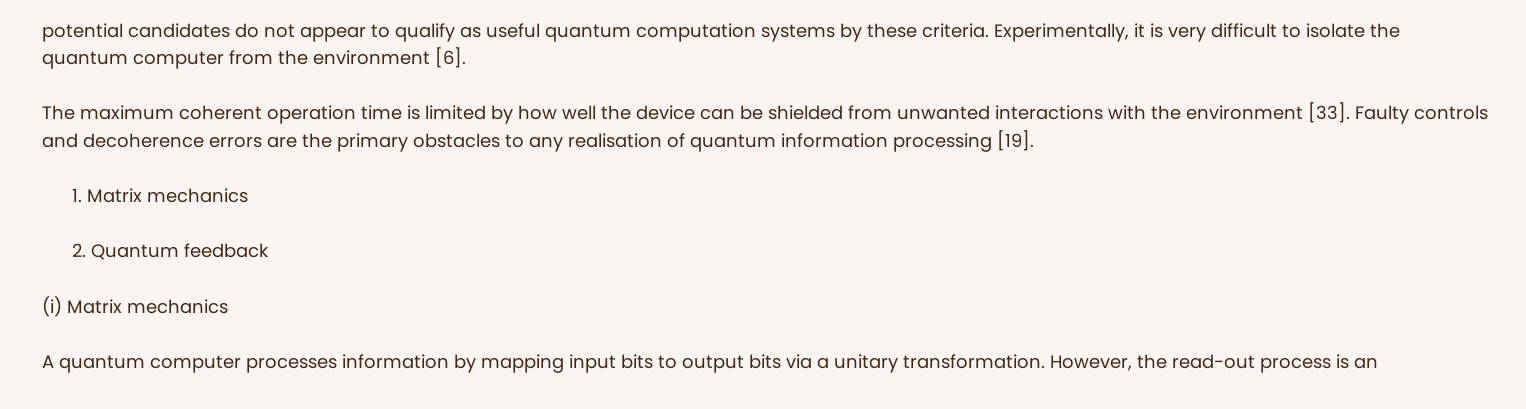potential candidates do not appear to qualify as useful quantum computation systems by these criteria. Experimentally, it is very difficult to isolate the quantum computer from the environment [6].

The maximum coherent operation time is limited by how well the device can be shielded from unwanted interactions with the environment [33]. Faulty controls and decoherence errors are the primary obstacles to any realisation of quantum information processing [19].

      1. Matrix mechanics

      2. Quantum feedback

(i) Matrix mechanics

A quantum computer processes information by mapping input bits to output bits via a unitary transformation. However, the read-out process is an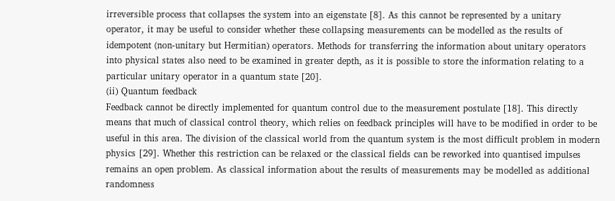irreversible process that collapses the system into an eigenstate [8]. As this cannot be represented by a unitary operator, it may be useful to consider whether these collapsing measurements can be modelled as the results of idempotent (non-unitary but Hermitian) operators. Methods for transferring the information about unitary operators into physical states also need to be examined in greater depth, as it is possible to store the information relating to a particular unitary operator in a quantum state [20].
(ii) Quantum feedback
Feedback cannot be directly implemented for quantum control due to the measurement postulate [18]. This directly means that much of classical control theory, which relies on feedback principles will have to be modified in order to be useful in this area. The division of the classical world from the quantum system is the most difficult problem in modern physics [29]. Whether this restriction can be relaxed or the classical fields can be reworked into quantised impulses remains an open problem. As classical information about the results of measurements may be modelled as additional randomness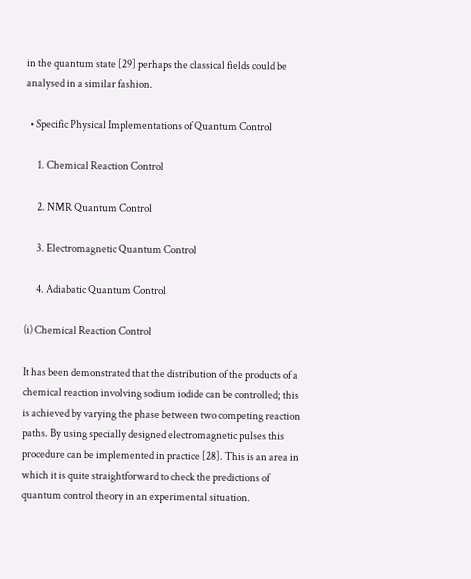in the quantum state [29] perhaps the classical fields could be analysed in a similar fashion.

  • Specific Physical Implementations of Quantum Control

      1. Chemical Reaction Control

      2. NMR Quantum Control

      3. Electromagnetic Quantum Control

      4. Adiabatic Quantum Control

(i) Chemical Reaction Control

It has been demonstrated that the distribution of the products of a chemical reaction involving sodium iodide can be controlled; this is achieved by varying the phase between two competing reaction paths. By using specially designed electromagnetic pulses this procedure can be implemented in practice [28]. This is an area in which it is quite straightforward to check the predictions of quantum control theory in an experimental situation.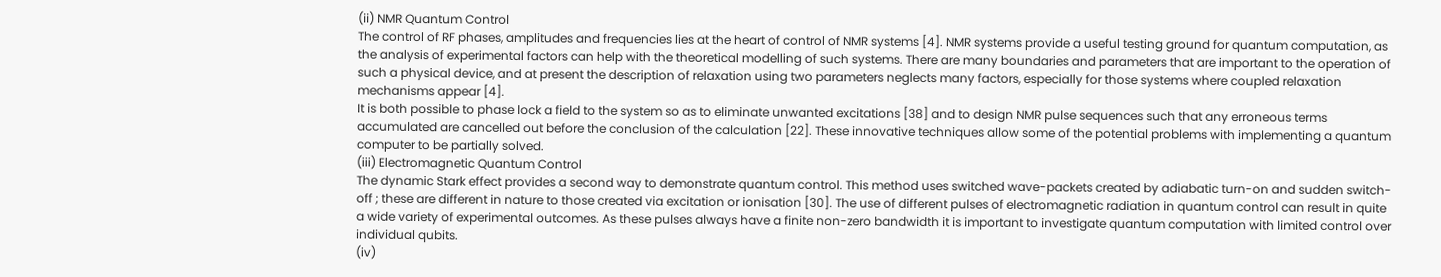(ii) NMR Quantum Control
The control of RF phases, amplitudes and frequencies lies at the heart of control of NMR systems [4]. NMR systems provide a useful testing ground for quantum computation, as the analysis of experimental factors can help with the theoretical modelling of such systems. There are many boundaries and parameters that are important to the operation of such a physical device, and at present the description of relaxation using two parameters neglects many factors, especially for those systems where coupled relaxation mechanisms appear [4].
It is both possible to phase lock a field to the system so as to eliminate unwanted excitations [38] and to design NMR pulse sequences such that any erroneous terms accumulated are cancelled out before the conclusion of the calculation [22]. These innovative techniques allow some of the potential problems with implementing a quantum computer to be partially solved.
(iii) Electromagnetic Quantum Control
The dynamic Stark effect provides a second way to demonstrate quantum control. This method uses switched wave-packets created by adiabatic turn-on and sudden switch-off ; these are different in nature to those created via excitation or ionisation [30]. The use of different pulses of electromagnetic radiation in quantum control can result in quite a wide variety of experimental outcomes. As these pulses always have a finite non-zero bandwidth it is important to investigate quantum computation with limited control over individual qubits.
(iv)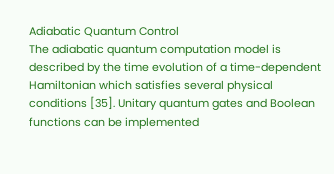Adiabatic Quantum Control
The adiabatic quantum computation model is described by the time evolution of a time-dependent Hamiltonian which satisfies several physical conditions [35]. Unitary quantum gates and Boolean functions can be implemented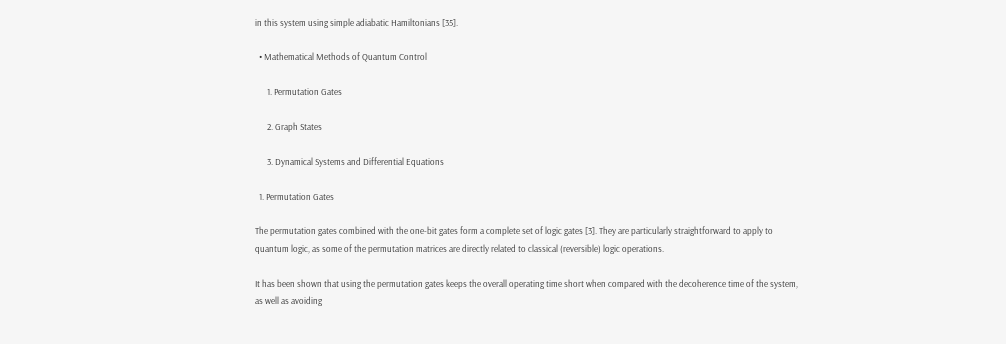in this system using simple adiabatic Hamiltonians [35].

  • Mathematical Methods of Quantum Control

      1. Permutation Gates

      2. Graph States

      3. Dynamical Systems and Differential Equations

  1. Permutation Gates

The permutation gates combined with the one-bit gates form a complete set of logic gates [3]. They are particularly straightforward to apply to quantum logic, as some of the permutation matrices are directly related to classical (reversible) logic operations.

It has been shown that using the permutation gates keeps the overall operating time short when compared with the decoherence time of the system, as well as avoiding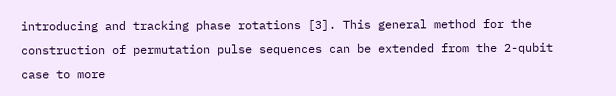introducing and tracking phase rotations [3]. This general method for the construction of permutation pulse sequences can be extended from the 2-qubit case to more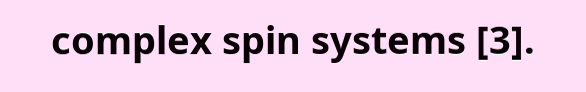complex spin systems [3].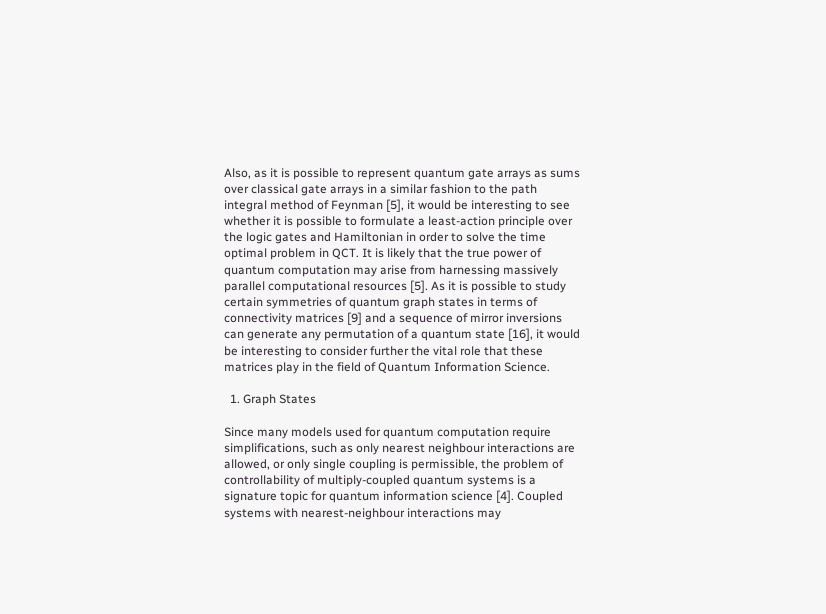Also, as it is possible to represent quantum gate arrays as sums over classical gate arrays in a similar fashion to the path integral method of Feynman [5], it would be interesting to see whether it is possible to formulate a least-action principle over the logic gates and Hamiltonian in order to solve the time optimal problem in QCT. It is likely that the true power of quantum computation may arise from harnessing massively parallel computational resources [5]. As it is possible to study certain symmetries of quantum graph states in terms of connectivity matrices [9] and a sequence of mirror inversions can generate any permutation of a quantum state [16], it would be interesting to consider further the vital role that these matrices play in the field of Quantum Information Science.

  1. Graph States

Since many models used for quantum computation require simplifications, such as only nearest neighbour interactions are allowed, or only single coupling is permissible, the problem of controllability of multiply-coupled quantum systems is a signature topic for quantum information science [4]. Coupled systems with nearest-neighbour interactions may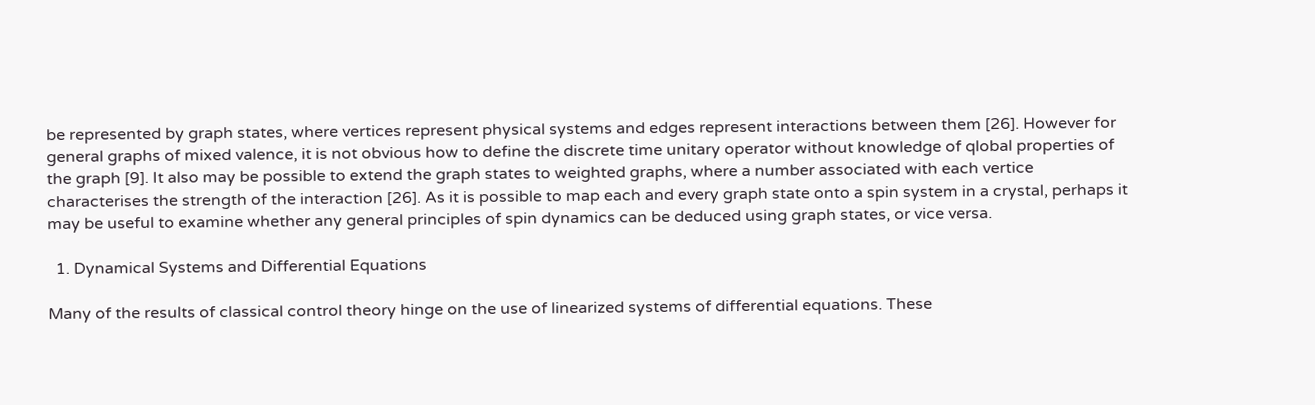be represented by graph states, where vertices represent physical systems and edges represent interactions between them [26]. However for general graphs of mixed valence, it is not obvious how to define the discrete time unitary operator without knowledge of qlobal properties of the graph [9]. It also may be possible to extend the graph states to weighted graphs, where a number associated with each vertice characterises the strength of the interaction [26]. As it is possible to map each and every graph state onto a spin system in a crystal, perhaps it may be useful to examine whether any general principles of spin dynamics can be deduced using graph states, or vice versa.

  1. Dynamical Systems and Differential Equations

Many of the results of classical control theory hinge on the use of linearized systems of differential equations. These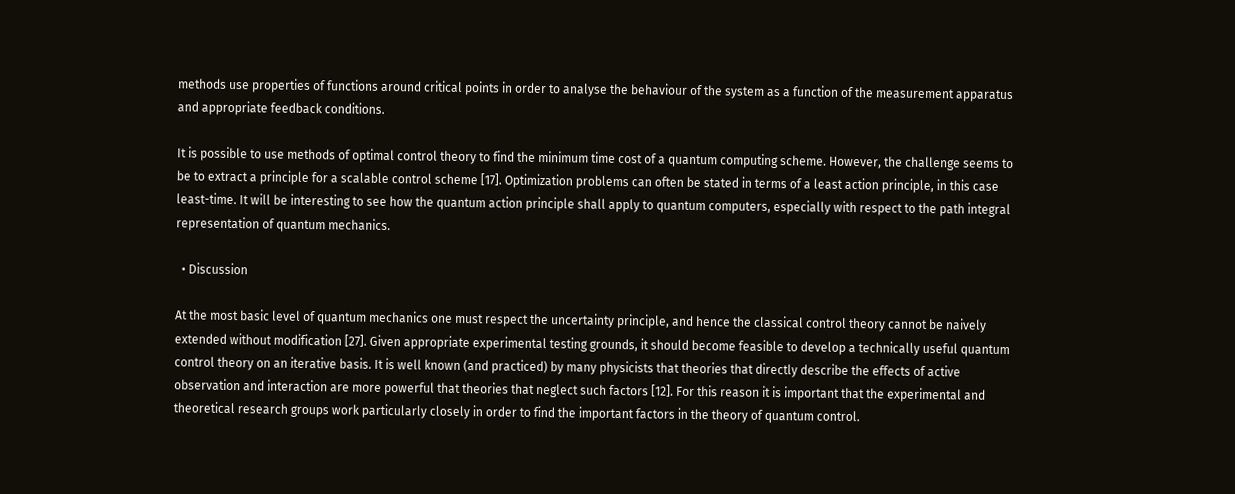methods use properties of functions around critical points in order to analyse the behaviour of the system as a function of the measurement apparatus and appropriate feedback conditions.

It is possible to use methods of optimal control theory to find the minimum time cost of a quantum computing scheme. However, the challenge seems to be to extract a principle for a scalable control scheme [17]. Optimization problems can often be stated in terms of a least action principle, in this case least-time. It will be interesting to see how the quantum action principle shall apply to quantum computers, especially with respect to the path integral representation of quantum mechanics.

  • Discussion

At the most basic level of quantum mechanics one must respect the uncertainty principle, and hence the classical control theory cannot be naively extended without modification [27]. Given appropriate experimental testing grounds, it should become feasible to develop a technically useful quantum control theory on an iterative basis. It is well known (and practiced) by many physicists that theories that directly describe the effects of active observation and interaction are more powerful that theories that neglect such factors [12]. For this reason it is important that the experimental and theoretical research groups work particularly closely in order to find the important factors in the theory of quantum control.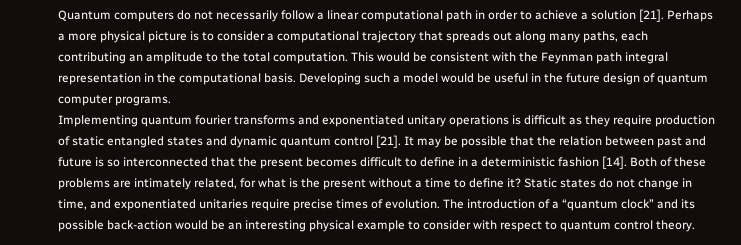Quantum computers do not necessarily follow a linear computational path in order to achieve a solution [21]. Perhaps a more physical picture is to consider a computational trajectory that spreads out along many paths, each contributing an amplitude to the total computation. This would be consistent with the Feynman path integral representation in the computational basis. Developing such a model would be useful in the future design of quantum computer programs.
Implementing quantum fourier transforms and exponentiated unitary operations is difficult as they require production of static entangled states and dynamic quantum control [21]. It may be possible that the relation between past and future is so interconnected that the present becomes difficult to define in a deterministic fashion [14]. Both of these problems are intimately related, for what is the present without a time to define it? Static states do not change in time, and exponentiated unitaries require precise times of evolution. The introduction of a “quantum clock” and its possible back-action would be an interesting physical example to consider with respect to quantum control theory.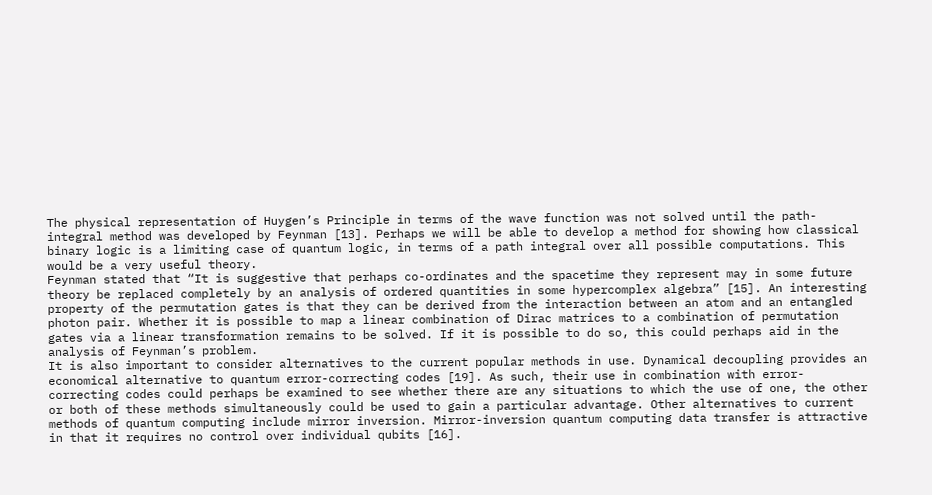The physical representation of Huygen’s Principle in terms of the wave function was not solved until the path-integral method was developed by Feynman [13]. Perhaps we will be able to develop a method for showing how classical binary logic is a limiting case of quantum logic, in terms of a path integral over all possible computations. This would be a very useful theory.
Feynman stated that “It is suggestive that perhaps co-ordinates and the spacetime they represent may in some future theory be replaced completely by an analysis of ordered quantities in some hypercomplex algebra” [15]. An interesting property of the permutation gates is that they can be derived from the interaction between an atom and an entangled photon pair. Whether it is possible to map a linear combination of Dirac matrices to a combination of permutation gates via a linear transformation remains to be solved. If it is possible to do so, this could perhaps aid in the analysis of Feynman’s problem.
It is also important to consider alternatives to the current popular methods in use. Dynamical decoupling provides an economical alternative to quantum error-correcting codes [19]. As such, their use in combination with error-correcting codes could perhaps be examined to see whether there are any situations to which the use of one, the other or both of these methods simultaneously could be used to gain a particular advantage. Other alternatives to current methods of quantum computing include mirror inversion. Mirror-inversion quantum computing data transfer is attractive in that it requires no control over individual qubits [16].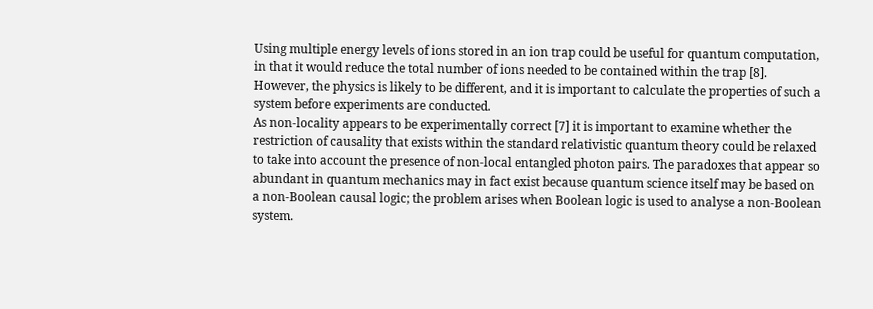Using multiple energy levels of ions stored in an ion trap could be useful for quantum computation, in that it would reduce the total number of ions needed to be contained within the trap [8]. However, the physics is likely to be different, and it is important to calculate the properties of such a system before experiments are conducted.
As non-locality appears to be experimentally correct [7] it is important to examine whether the restriction of causality that exists within the standard relativistic quantum theory could be relaxed to take into account the presence of non-local entangled photon pairs. The paradoxes that appear so abundant in quantum mechanics may in fact exist because quantum science itself may be based on a non-Boolean causal logic; the problem arises when Boolean logic is used to analyse a non-Boolean system.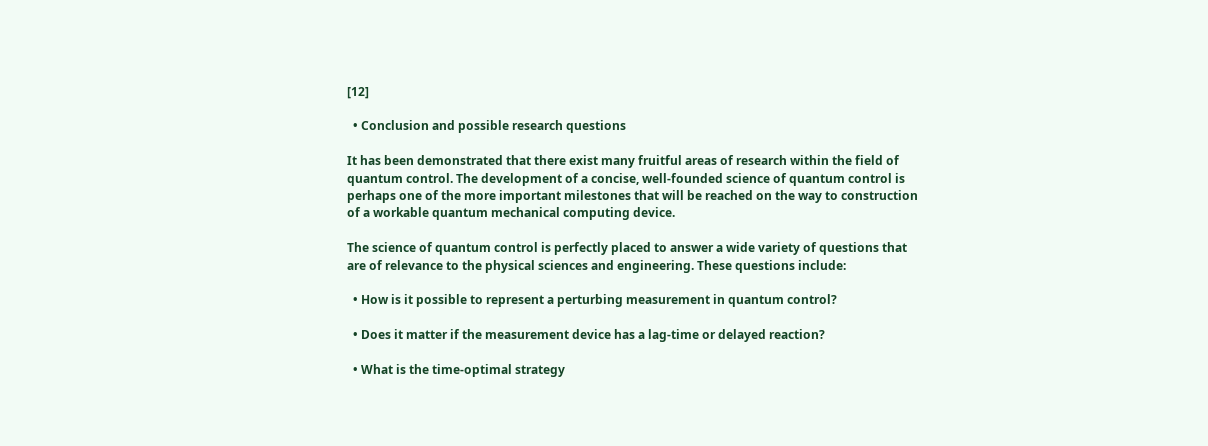[12]

  • Conclusion and possible research questions

It has been demonstrated that there exist many fruitful areas of research within the field of quantum control. The development of a concise, well-founded science of quantum control is perhaps one of the more important milestones that will be reached on the way to construction of a workable quantum mechanical computing device.

The science of quantum control is perfectly placed to answer a wide variety of questions that are of relevance to the physical sciences and engineering. These questions include:

  • How is it possible to represent a perturbing measurement in quantum control?

  • Does it matter if the measurement device has a lag-time or delayed reaction?

  • What is the time-optimal strategy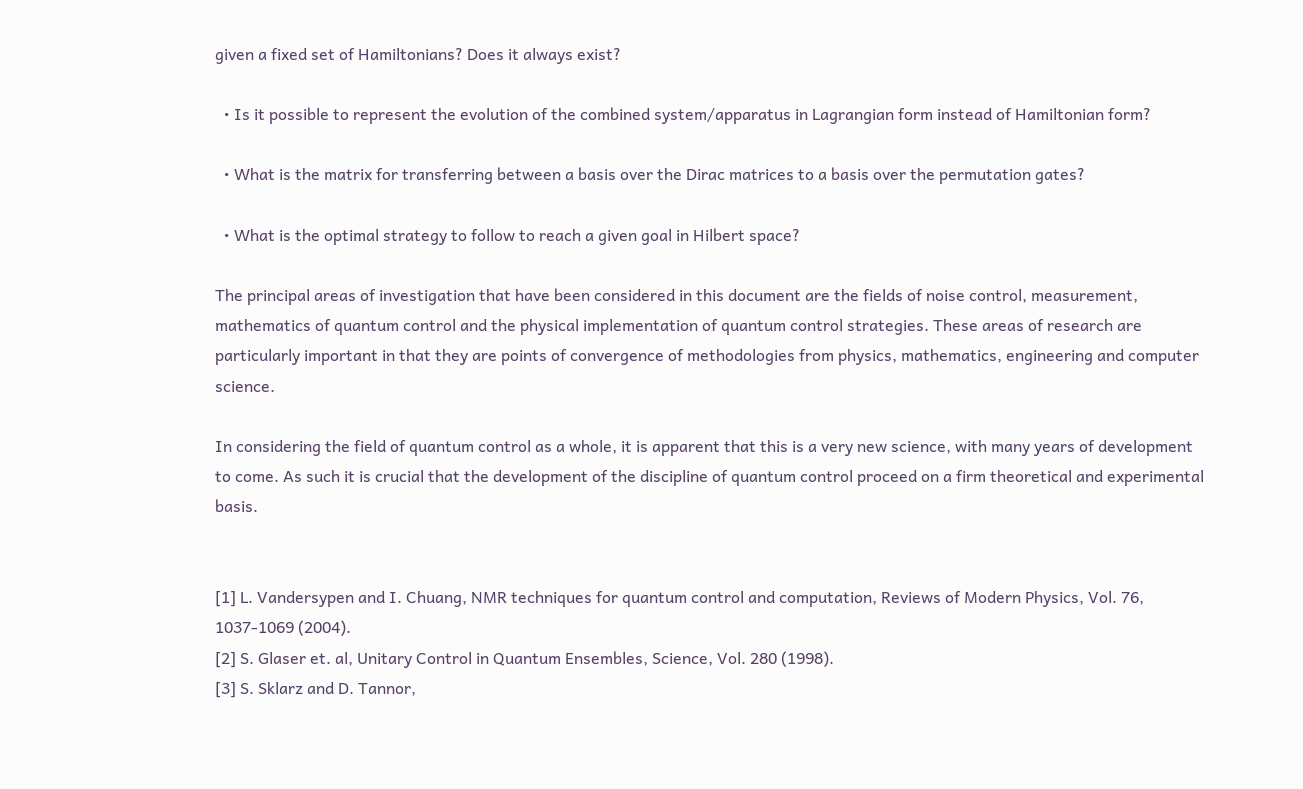given a fixed set of Hamiltonians? Does it always exist?

  • Is it possible to represent the evolution of the combined system/apparatus in Lagrangian form instead of Hamiltonian form?

  • What is the matrix for transferring between a basis over the Dirac matrices to a basis over the permutation gates?

  • What is the optimal strategy to follow to reach a given goal in Hilbert space?

The principal areas of investigation that have been considered in this document are the fields of noise control, measurement, mathematics of quantum control and the physical implementation of quantum control strategies. These areas of research are particularly important in that they are points of convergence of methodologies from physics, mathematics, engineering and computer science.

In considering the field of quantum control as a whole, it is apparent that this is a very new science, with many years of development to come. As such it is crucial that the development of the discipline of quantum control proceed on a firm theoretical and experimental basis.


[1] L. Vandersypen and I. Chuang, NMR techniques for quantum control and computation, Reviews of Modern Physics, Vol. 76, 1037-1069 (2004).
[2] S. Glaser et. al, Unitary Control in Quantum Ensembles, Science, Vol. 280 (1998).
[3] S. Sklarz and D. Tannor,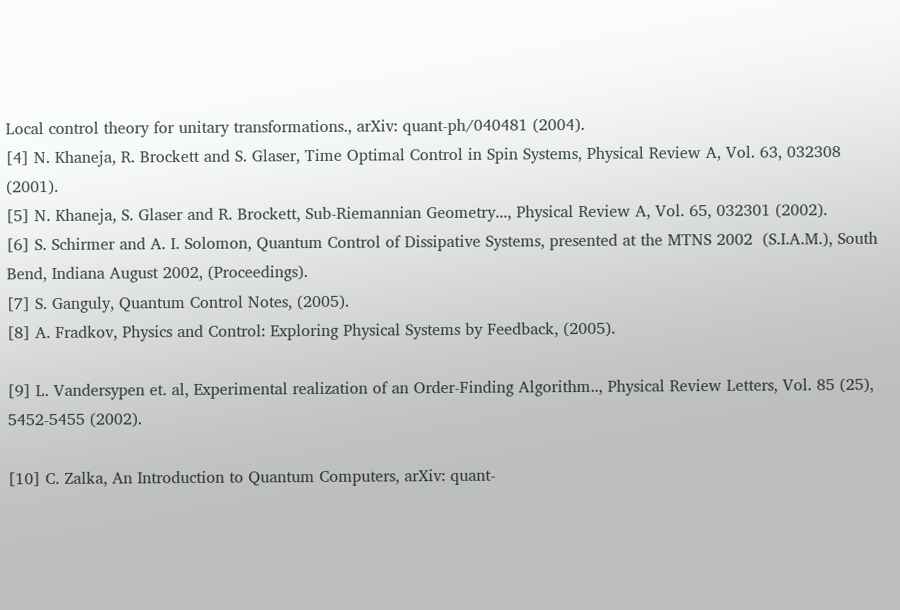Local control theory for unitary transformations., arXiv: quant-ph/040481 (2004).
[4] N. Khaneja, R. Brockett and S. Glaser, Time Optimal Control in Spin Systems, Physical Review A, Vol. 63, 032308 (2001).
[5] N. Khaneja, S. Glaser and R. Brockett, Sub-Riemannian Geometry..., Physical Review A, Vol. 65, 032301 (2002).
[6] S. Schirmer and A. I. Solomon, Quantum Control of Dissipative Systems, presented at the MTNS 2002  (S.I.A.M.), South Bend, Indiana August 2002, (Proceedings).
[7] S. Ganguly, Quantum Control Notes, (2005).
[8] A. Fradkov, Physics and Control: Exploring Physical Systems by Feedback, (2005).

[9] L. Vandersypen et. al, Experimental realization of an Order-Finding Algorithm.., Physical Review Letters, Vol. 85 (25), 5452-5455 (2002).

[10] C. Zalka, An Introduction to Quantum Computers, arXiv: quant-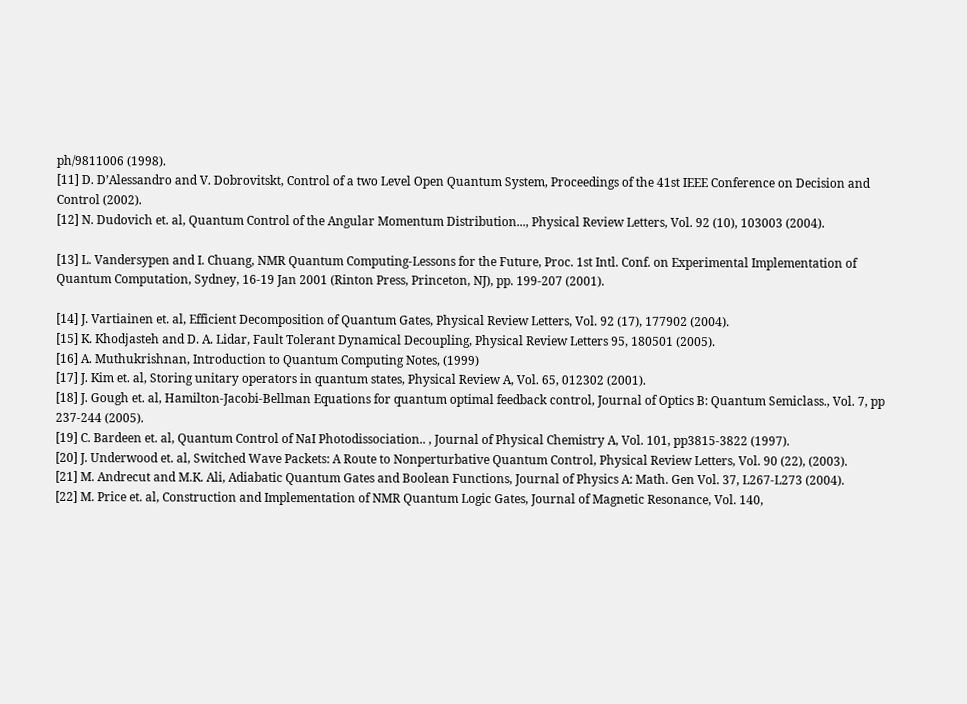ph/9811006 (1998).
[11] D. D’Alessandro and V. Dobrovitskt, Control of a two Level Open Quantum System, Proceedings of the 41st IEEE Conference on Decision and Control (2002).
[12] N. Dudovich et. al, Quantum Control of the Angular Momentum Distribution..., Physical Review Letters, Vol. 92 (10), 103003 (2004).

[13] L. Vandersypen and I. Chuang, NMR Quantum Computing-Lessons for the Future, Proc. 1st Intl. Conf. on Experimental Implementation of Quantum Computation, Sydney, 16-19 Jan 2001 (Rinton Press, Princeton, NJ), pp. 199-207 (2001).

[14] J. Vartiainen et. al, Efficient Decomposition of Quantum Gates, Physical Review Letters, Vol. 92 (17), 177902 (2004).
[15] K. Khodjasteh and D. A. Lidar, Fault Tolerant Dynamical Decoupling, Physical Review Letters 95, 180501 (2005).
[16] A. Muthukrishnan, Introduction to Quantum Computing Notes, (1999)
[17] J. Kim et. al, Storing unitary operators in quantum states, Physical Review A, Vol. 65, 012302 (2001).
[18] J. Gough et. al, Hamilton-Jacobi-Bellman Equations for quantum optimal feedback control, Journal of Optics B: Quantum Semiclass., Vol. 7, pp 237-244 (2005).
[19] C. Bardeen et. al, Quantum Control of NaI Photodissociation.. , Journal of Physical Chemistry A, Vol. 101, pp3815-3822 (1997).
[20] J. Underwood et. al, Switched Wave Packets: A Route to Nonperturbative Quantum Control, Physical Review Letters, Vol. 90 (22), (2003).
[21] M. Andrecut and M.K. Ali, Adiabatic Quantum Gates and Boolean Functions, Journal of Physics A: Math. Gen Vol. 37, L267-L273 (2004).
[22] M. Price et. al, Construction and Implementation of NMR Quantum Logic Gates, Journal of Magnetic Resonance, Vol. 140,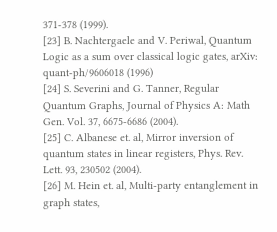371-378 (1999).
[23] B. Nachtergaele and V. Periwal, Quantum Logic as a sum over classical logic gates, arXiv: quant-ph/9606018 (1996)
[24] S. Severini and G. Tanner, Regular Quantum Graphs, Journal of Physics A: Math Gen. Vol. 37, 6675-6686 (2004).
[25] C. Albanese et. al, Mirror inversion of quantum states in linear registers, Phys. Rev. Lett. 93, 230502 (2004).
[26] M. Hein et. al, Multi-party entanglement in graph states,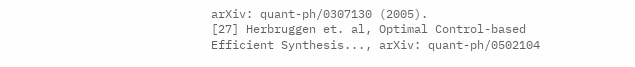arXiv: quant-ph/0307130 (2005).
[27] Herbruggen et. al, Optimal Control-based Efficient Synthesis..., arXiv: quant-ph/0502104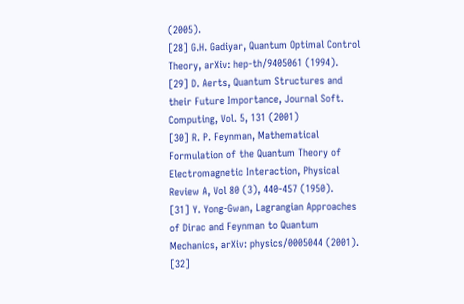(2005).
[28] G.H. Gadiyar, Quantum Optimal Control Theory, arXiv: hep-th/9405061 (1994).
[29] D. Aerts, Quantum Structures and their Future Importance, Journal Soft. Computing, Vol. 5, 131 (2001)
[30] R. P. Feynman, Mathematical Formulation of the Quantum Theory of Electromagnetic Interaction, Physical Review A, Vol 80 (3), 440-457 (1950).
[31] Y. Yong-Gwan, Lagrangian Approaches of Dirac and Feynman to Quantum Mechanics, arXiv: physics/0005044 (2001).
[32]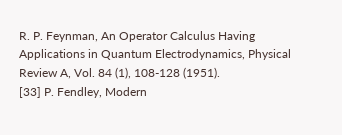R. P. Feynman, An Operator Calculus Having Applications in Quantum Electrodynamics, Physical Review A, Vol. 84 (1), 108-128 (1951).
[33] P. Fendley, Modern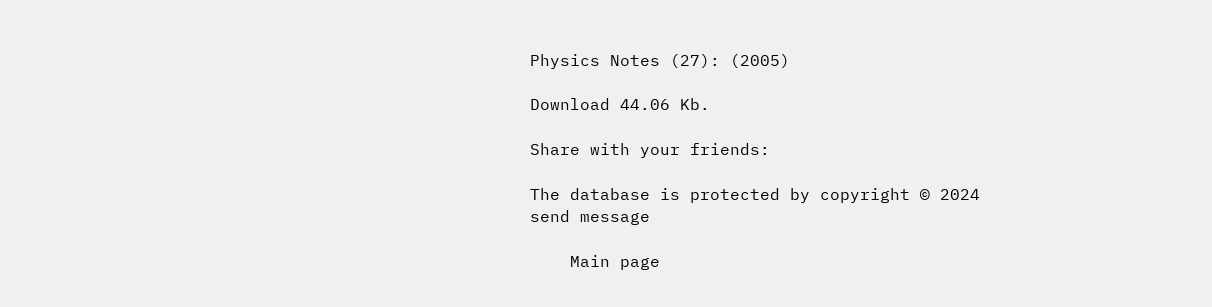Physics Notes (27): (2005)

Download 44.06 Kb.

Share with your friends:

The database is protected by copyright © 2024
send message

    Main page